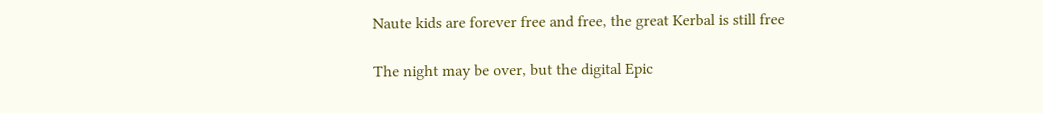Naute kids are forever free and free, the great Kerbal is still free

The night may be over, but the digital Epic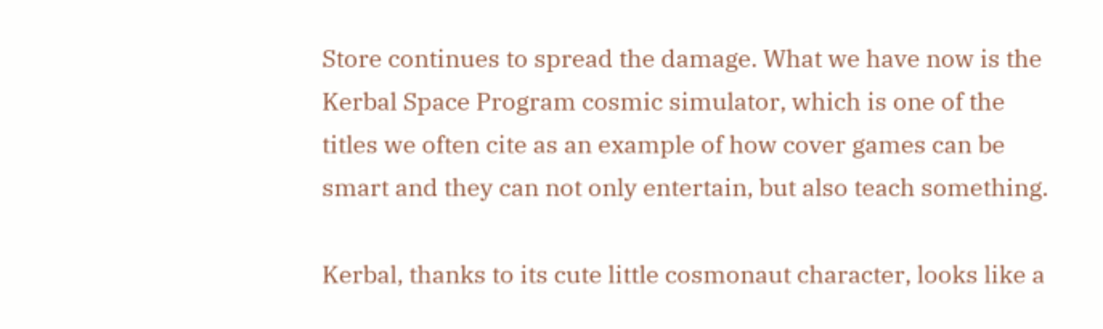Store continues to spread the damage. What we have now is the Kerbal Space Program cosmic simulator, which is one of the titles we often cite as an example of how cover games can be smart and they can not only entertain, but also teach something.

Kerbal, thanks to its cute little cosmonaut character, looks like a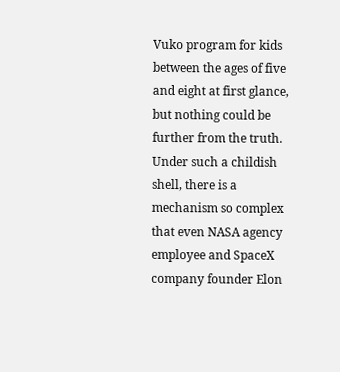Vuko program for kids between the ages of five and eight at first glance, but nothing could be further from the truth. Under such a childish shell, there is a mechanism so complex that even NASA agency employee and SpaceX company founder Elon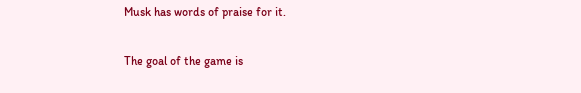Musk has words of praise for it.

The goal of the game is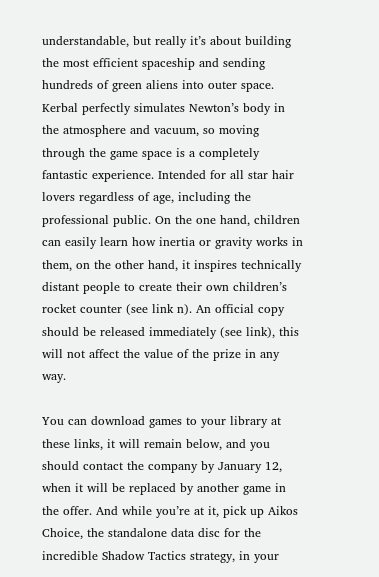understandable, but really it’s about building the most efficient spaceship and sending hundreds of green aliens into outer space. Kerbal perfectly simulates Newton’s body in the atmosphere and vacuum, so moving through the game space is a completely fantastic experience. Intended for all star hair lovers regardless of age, including the professional public. On the one hand, children can easily learn how inertia or gravity works in them, on the other hand, it inspires technically distant people to create their own children’s rocket counter (see link n). An official copy should be released immediately (see link), this will not affect the value of the prize in any way.

You can download games to your library at these links, it will remain below, and you should contact the company by January 12, when it will be replaced by another game in the offer. And while you’re at it, pick up Aikos Choice, the standalone data disc for the incredible Shadow Tactics strategy, in your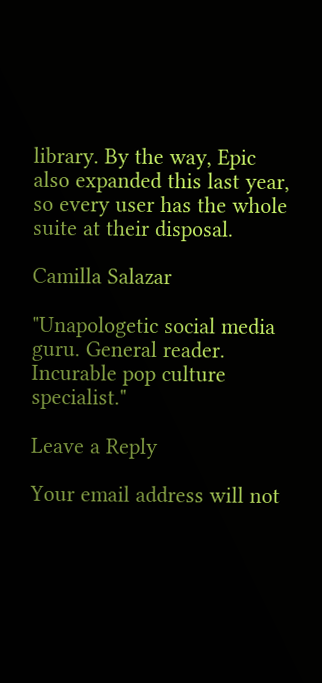library. By the way, Epic also expanded this last year, so every user has the whole suite at their disposal.

Camilla Salazar

"Unapologetic social media guru. General reader. Incurable pop culture specialist."

Leave a Reply

Your email address will not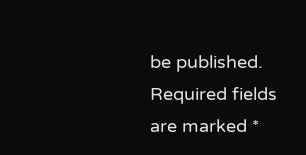be published. Required fields are marked *